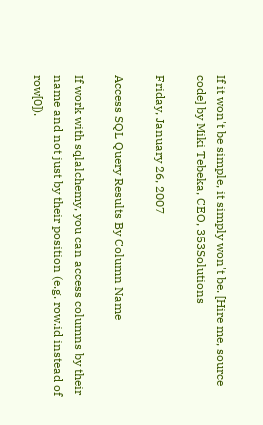If it won't be simple, it simply won't be. [Hire me, source code] by Miki Tebeka, CEO, 353Solutions

Friday, January 26, 2007

Access SQL Query Results By Column Name

If work with sqlalchemy, you can access columns by their name and not just by their position (e.g. row.id instead of row[0]).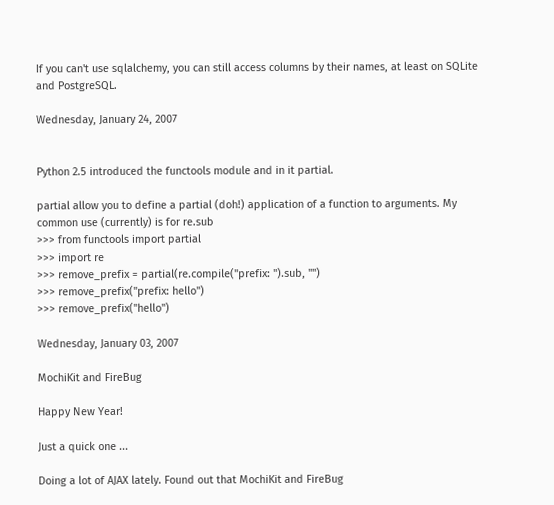If you can't use sqlalchemy, you can still access columns by their names, at least on SQLite and PostgreSQL.

Wednesday, January 24, 2007


Python 2.5 introduced the functools module and in it partial.

partial allow you to define a partial (doh!) application of a function to arguments. My common use (currently) is for re.sub
>>> from functools import partial
>>> import re
>>> remove_prefix = partial(re.compile("prefix: ").sub, "")
>>> remove_prefix("prefix: hello")
>>> remove_prefix("hello")

Wednesday, January 03, 2007

MochiKit and FireBug

Happy New Year!

Just a quick one ...

Doing a lot of AJAX lately. Found out that MochiKit and FireBug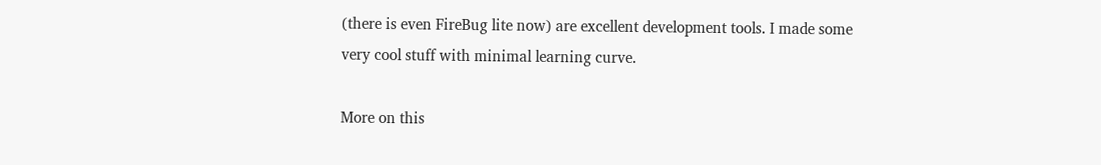(there is even FireBug lite now) are excellent development tools. I made some very cool stuff with minimal learning curve.

More on this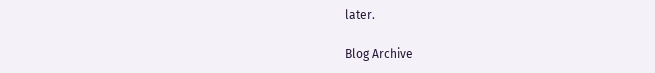later.

Blog Archive